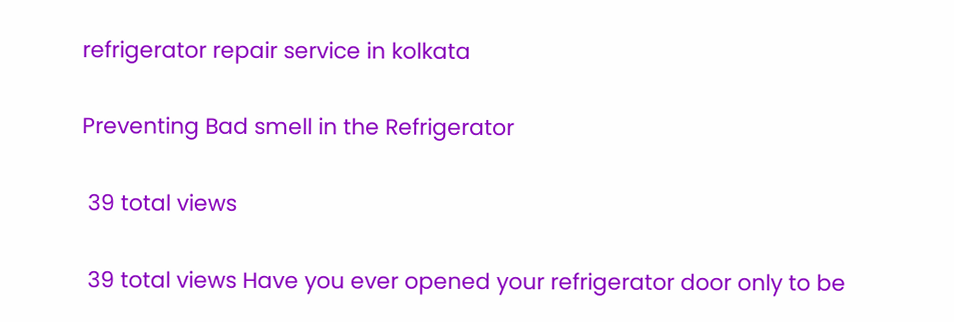refrigerator repair service in kolkata

Preventing Bad smell in the Refrigerator

 39 total views

 39 total views Have you ever opened your refrigerator door only to be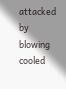attacked by blowing cooled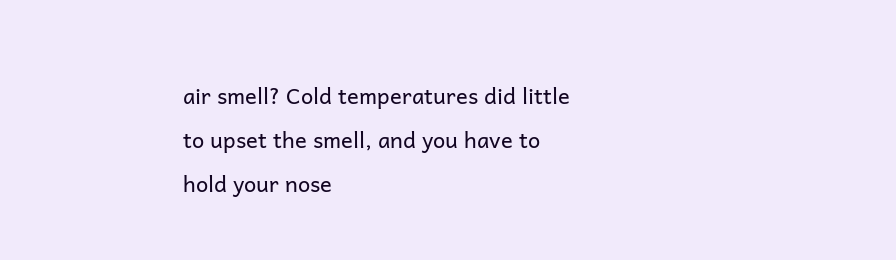air smell? Cold temperatures did little to upset the smell, and you have to hold your nose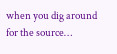when you dig around for the source…